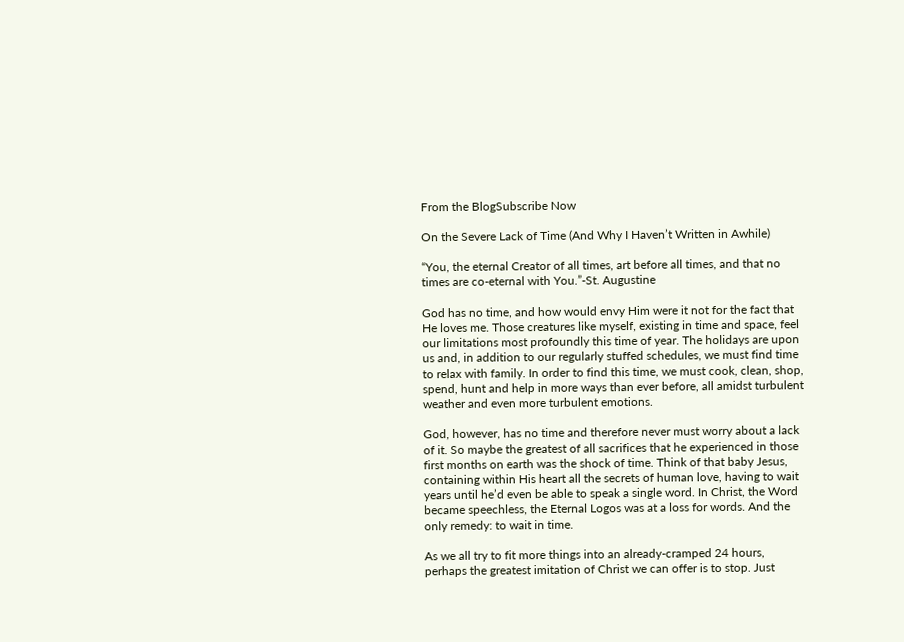From the BlogSubscribe Now

On the Severe Lack of Time (And Why I Haven’t Written in Awhile)

“You, the eternal Creator of all times, art before all times, and that no times are co-eternal with You.”-St. Augustine

God has no time, and how would envy Him were it not for the fact that He loves me. Those creatures like myself, existing in time and space, feel our limitations most profoundly this time of year. The holidays are upon us and, in addition to our regularly stuffed schedules, we must find time to relax with family. In order to find this time, we must cook, clean, shop, spend, hunt and help in more ways than ever before, all amidst turbulent weather and even more turbulent emotions.

God, however, has no time and therefore never must worry about a lack of it. So maybe the greatest of all sacrifices that he experienced in those first months on earth was the shock of time. Think of that baby Jesus, containing within His heart all the secrets of human love, having to wait years until he’d even be able to speak a single word. In Christ, the Word became speechless, the Eternal Logos was at a loss for words. And the only remedy: to wait in time.

As we all try to fit more things into an already-cramped 24 hours, perhaps the greatest imitation of Christ we can offer is to stop. Just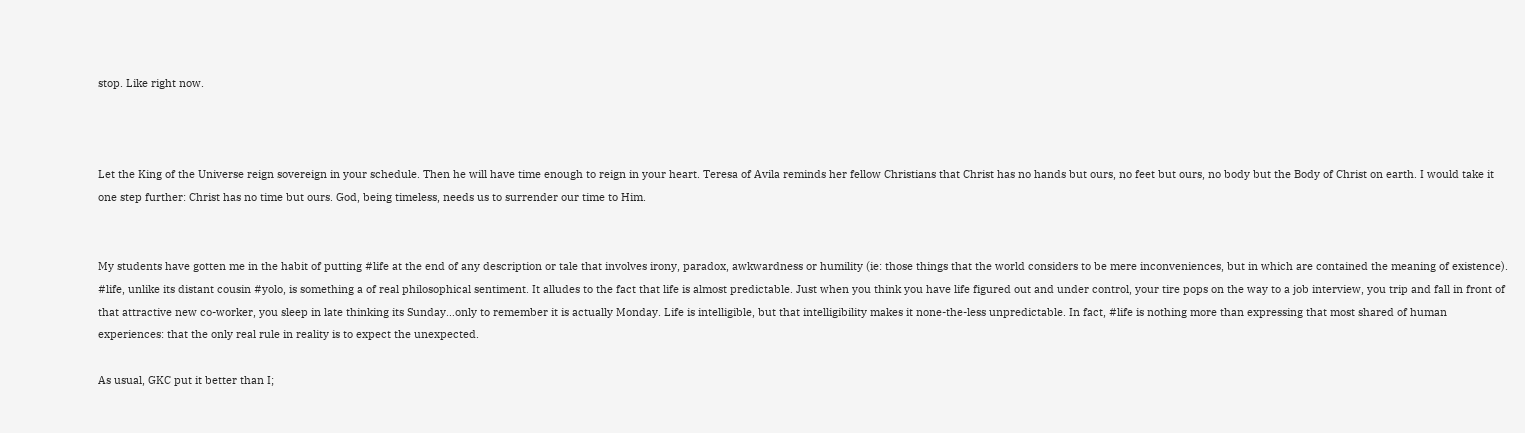stop. Like right now.



Let the King of the Universe reign sovereign in your schedule. Then he will have time enough to reign in your heart. Teresa of Avila reminds her fellow Christians that Christ has no hands but ours, no feet but ours, no body but the Body of Christ on earth. I would take it one step further: Christ has no time but ours. God, being timeless, needs us to surrender our time to Him.


My students have gotten me in the habit of putting #life at the end of any description or tale that involves irony, paradox, awkwardness or humility (ie: those things that the world considers to be mere inconveniences, but in which are contained the meaning of existence). #life, unlike its distant cousin #yolo, is something a of real philosophical sentiment. It alludes to the fact that life is almost predictable. Just when you think you have life figured out and under control, your tire pops on the way to a job interview, you trip and fall in front of that attractive new co-worker, you sleep in late thinking its Sunday…only to remember it is actually Monday. Life is intelligible, but that intelligibility makes it none-the-less unpredictable. In fact, #life is nothing more than expressing that most shared of human experiences: that the only real rule in reality is to expect the unexpected.

As usual, GKC put it better than I;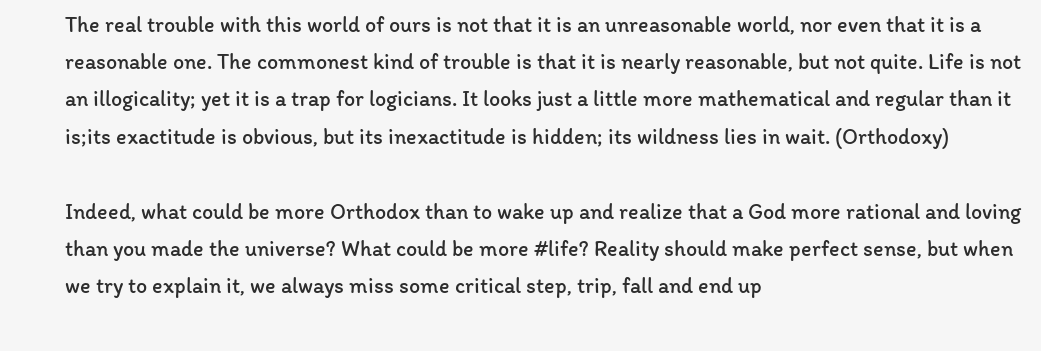The real trouble with this world of ours is not that it is an unreasonable world, nor even that it is a reasonable one. The commonest kind of trouble is that it is nearly reasonable, but not quite. Life is not an illogicality; yet it is a trap for logicians. It looks just a little more mathematical and regular than it is;its exactitude is obvious, but its inexactitude is hidden; its wildness lies in wait. (Orthodoxy)

Indeed, what could be more Orthodox than to wake up and realize that a God more rational and loving than you made the universe? What could be more #life? Reality should make perfect sense, but when we try to explain it, we always miss some critical step, trip, fall and end up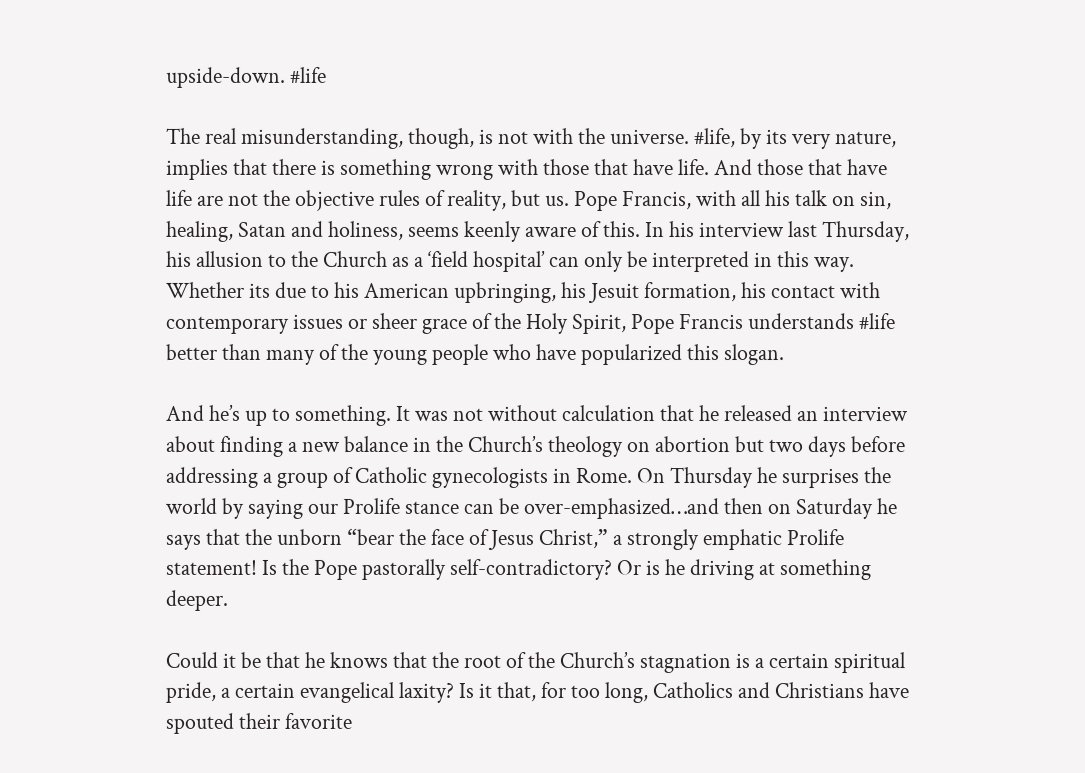upside-down. #life

The real misunderstanding, though, is not with the universe. #life, by its very nature, implies that there is something wrong with those that have life. And those that have life are not the objective rules of reality, but us. Pope Francis, with all his talk on sin, healing, Satan and holiness, seems keenly aware of this. In his interview last Thursday, his allusion to the Church as a ‘field hospital’ can only be interpreted in this way. Whether its due to his American upbringing, his Jesuit formation, his contact with contemporary issues or sheer grace of the Holy Spirit, Pope Francis understands #life better than many of the young people who have popularized this slogan.

And he’s up to something. It was not without calculation that he released an interview about finding a new balance in the Church’s theology on abortion but two days before addressing a group of Catholic gynecologists in Rome. On Thursday he surprises the world by saying our Prolife stance can be over-emphasized…and then on Saturday he says that the unborn “bear the face of Jesus Christ,” a strongly emphatic Prolife statement! Is the Pope pastorally self-contradictory? Or is he driving at something deeper.

Could it be that he knows that the root of the Church’s stagnation is a certain spiritual pride, a certain evangelical laxity? Is it that, for too long, Catholics and Christians have spouted their favorite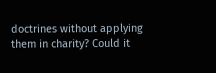doctrines without applying them in charity? Could it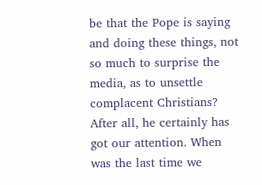be that the Pope is saying and doing these things, not so much to surprise the media, as to unsettle complacent Christians? After all, he certainly has got our attention. When was the last time we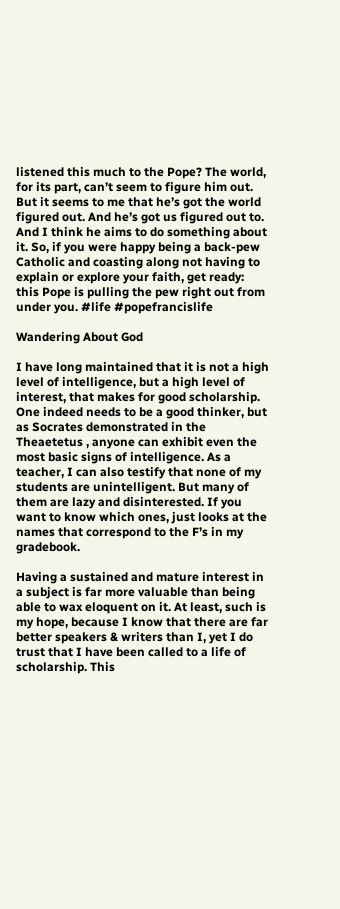listened this much to the Pope? The world, for its part, can’t seem to figure him out. But it seems to me that he’s got the world figured out. And he’s got us figured out to. And I think he aims to do something about it. So, if you were happy being a back-pew Catholic and coasting along not having to explain or explore your faith, get ready: this Pope is pulling the pew right out from under you. #life #popefrancislife

Wandering About God

I have long maintained that it is not a high level of intelligence, but a high level of interest, that makes for good scholarship. One indeed needs to be a good thinker, but as Socrates demonstrated in the Theaetetus , anyone can exhibit even the most basic signs of intelligence. As a teacher, I can also testify that none of my students are unintelligent. But many of them are lazy and disinterested. If you want to know which ones, just looks at the names that correspond to the F’s in my gradebook.

Having a sustained and mature interest in a subject is far more valuable than being able to wax eloquent on it. At least, such is my hope, because I know that there are far better speakers & writers than I, yet I do trust that I have been called to a life of scholarship. This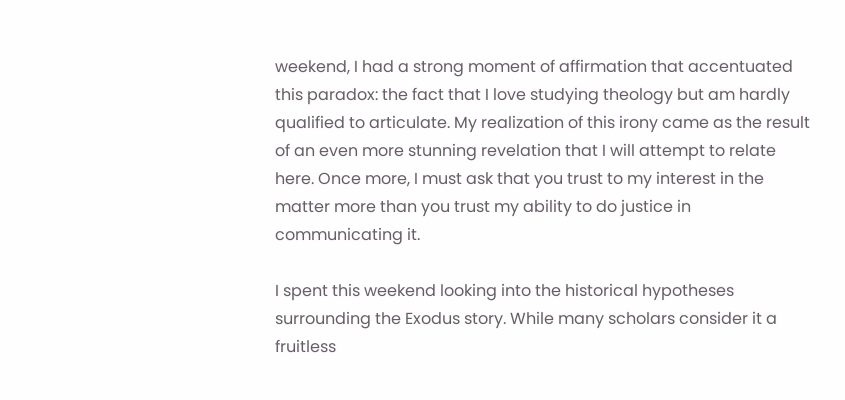weekend, I had a strong moment of affirmation that accentuated this paradox: the fact that I love studying theology but am hardly qualified to articulate. My realization of this irony came as the result of an even more stunning revelation that I will attempt to relate here. Once more, I must ask that you trust to my interest in the matter more than you trust my ability to do justice in communicating it.

I spent this weekend looking into the historical hypotheses surrounding the Exodus story. While many scholars consider it a fruitless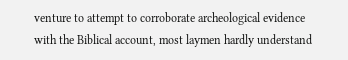venture to attempt to corroborate archeological evidence with the Biblical account, most laymen hardly understand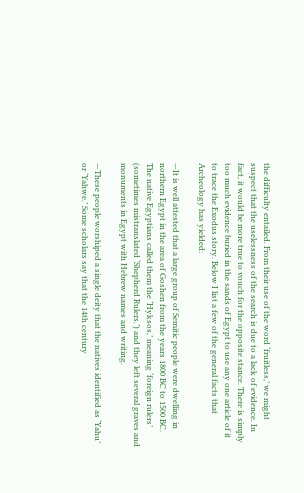the difficulty entailed. From their use of the word ‘fruitless,’ we might suspect that the uselessness of the search is due to a lack of evidence. In fact, it would be more true to vouch for the opposite stance. There is simply too much evidence buried in the sands of Egypt to use any one article of it to trace the Exodus story. Below I list a few of the general facts that Archeology has yielded:

—It is well attested that a large group of Semitic people were dwelling in northern Egypt in the area of Goshen from the years 1800 BC to 1500 BC. The native Egyptians called them the ‘Hyksos,’ meaning ‘foreign rulers’ (sometimes mistranslated ‘Shepherd Rulers.’) and they left several graves and monuments in Egypt with Hebrew names and writing.

—These people worshiped a single deity that the natives identified as ‘Yahu’ or ‘Yahwe.’ Some scholars say that the 14th century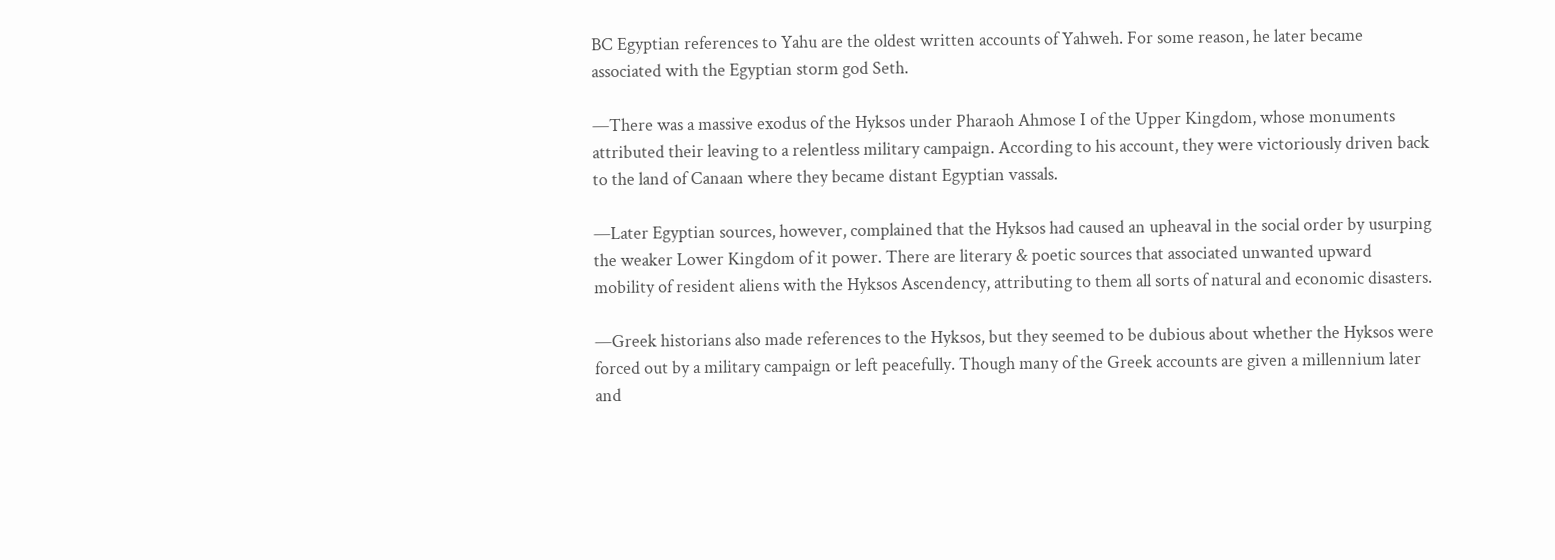BC Egyptian references to Yahu are the oldest written accounts of Yahweh. For some reason, he later became associated with the Egyptian storm god Seth.

—There was a massive exodus of the Hyksos under Pharaoh Ahmose I of the Upper Kingdom, whose monuments attributed their leaving to a relentless military campaign. According to his account, they were victoriously driven back to the land of Canaan where they became distant Egyptian vassals.

—Later Egyptian sources, however, complained that the Hyksos had caused an upheaval in the social order by usurping the weaker Lower Kingdom of it power. There are literary & poetic sources that associated unwanted upward mobility of resident aliens with the Hyksos Ascendency, attributing to them all sorts of natural and economic disasters.

—Greek historians also made references to the Hyksos, but they seemed to be dubious about whether the Hyksos were forced out by a military campaign or left peacefully. Though many of the Greek accounts are given a millennium later and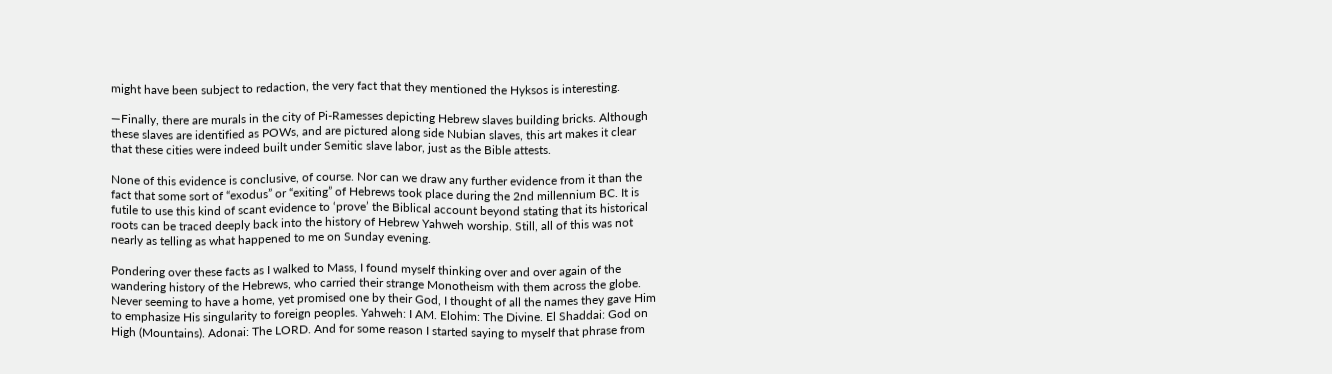might have been subject to redaction, the very fact that they mentioned the Hyksos is interesting.

—Finally, there are murals in the city of Pi-Ramesses depicting Hebrew slaves building bricks. Although these slaves are identified as POWs, and are pictured along side Nubian slaves, this art makes it clear that these cities were indeed built under Semitic slave labor, just as the Bible attests.

None of this evidence is conclusive, of course. Nor can we draw any further evidence from it than the fact that some sort of “exodus” or “exiting” of Hebrews took place during the 2nd millennium BC. It is futile to use this kind of scant evidence to ‘prove’ the Biblical account beyond stating that its historical roots can be traced deeply back into the history of Hebrew Yahweh worship. Still, all of this was not nearly as telling as what happened to me on Sunday evening.

Pondering over these facts as I walked to Mass, I found myself thinking over and over again of the wandering history of the Hebrews, who carried their strange Monotheism with them across the globe. Never seeming to have a home, yet promised one by their God, I thought of all the names they gave Him to emphasize His singularity to foreign peoples. Yahweh: I AM. Elohim: The Divine. El Shaddai: God on High (Mountains). Adonai: The LORD. And for some reason I started saying to myself that phrase from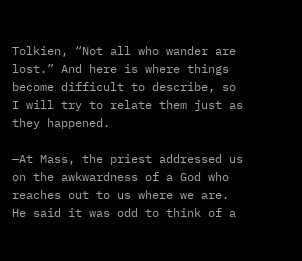Tolkien, “Not all who wander are lost.” And here is where things become difficult to describe, so I will try to relate them just as they happened.

—At Mass, the priest addressed us on the awkwardness of a God who reaches out to us where we are. He said it was odd to think of a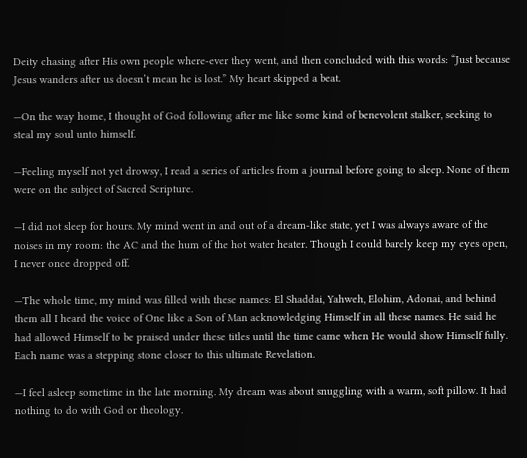Deity chasing after His own people where-ever they went, and then concluded with this words: “Just because Jesus wanders after us doesn’t mean he is lost.” My heart skipped a beat.

—On the way home, I thought of God following after me like some kind of benevolent stalker, seeking to steal my soul unto himself.

—Feeling myself not yet drowsy, I read a series of articles from a journal before going to sleep. None of them were on the subject of Sacred Scripture.

—I did not sleep for hours. My mind went in and out of a dream-like state, yet I was always aware of the noises in my room: the AC and the hum of the hot water heater. Though I could barely keep my eyes open, I never once dropped off.

—The whole time, my mind was filled with these names: El Shaddai, Yahweh, Elohim, Adonai, and behind them all I heard the voice of One like a Son of Man acknowledging Himself in all these names. He said he had allowed Himself to be praised under these titles until the time came when He would show Himself fully. Each name was a stepping stone closer to this ultimate Revelation.

—I feel asleep sometime in the late morning. My dream was about snuggling with a warm, soft pillow. It had nothing to do with God or theology.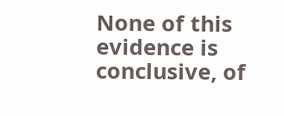None of this evidence is conclusive, of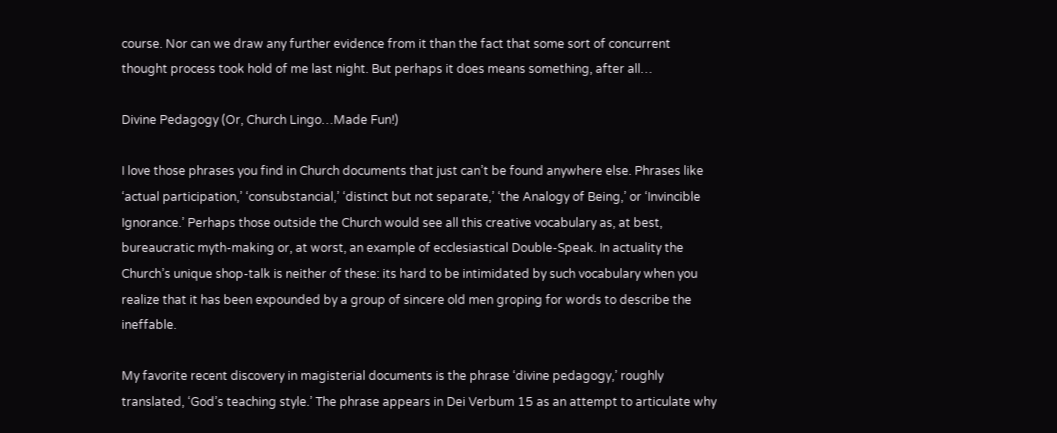course. Nor can we draw any further evidence from it than the fact that some sort of concurrent thought process took hold of me last night. But perhaps it does means something, after all…

Divine Pedagogy (Or, Church Lingo…Made Fun!)

I love those phrases you find in Church documents that just can’t be found anywhere else. Phrases like ‘actual participation,’ ‘consubstancial,’ ‘distinct but not separate,’ ‘the Analogy of Being,’ or ‘Invincible Ignorance.’ Perhaps those outside the Church would see all this creative vocabulary as, at best, bureaucratic myth-making or, at worst, an example of ecclesiastical Double-Speak. In actuality the Church’s unique shop-talk is neither of these: its hard to be intimidated by such vocabulary when you realize that it has been expounded by a group of sincere old men groping for words to describe the ineffable.

My favorite recent discovery in magisterial documents is the phrase ‘divine pedagogy,’ roughly translated, ‘God’s teaching style.’ The phrase appears in Dei Verbum 15 as an attempt to articulate why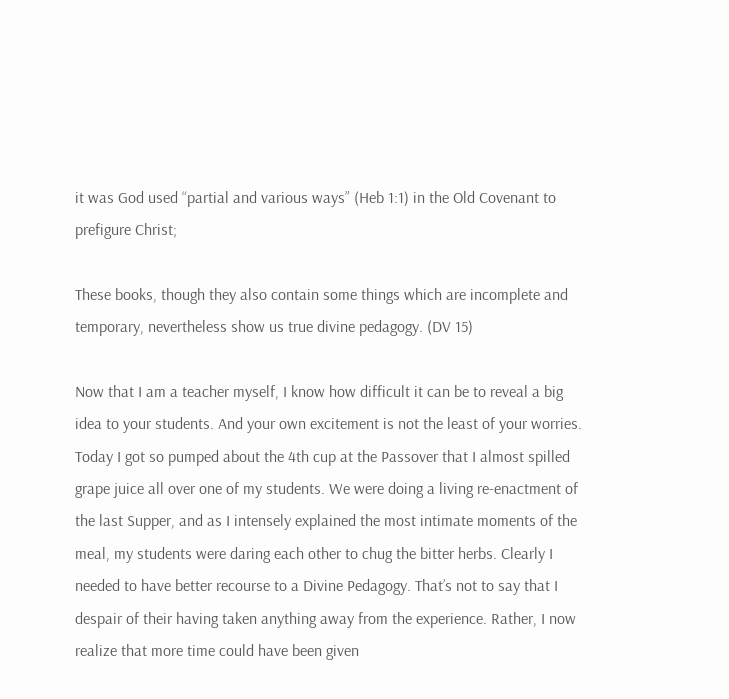it was God used “partial and various ways” (Heb 1:1) in the Old Covenant to prefigure Christ;

These books, though they also contain some things which are incomplete and temporary, nevertheless show us true divine pedagogy. (DV 15)

Now that I am a teacher myself, I know how difficult it can be to reveal a big idea to your students. And your own excitement is not the least of your worries. Today I got so pumped about the 4th cup at the Passover that I almost spilled grape juice all over one of my students. We were doing a living re-enactment of the last Supper, and as I intensely explained the most intimate moments of the meal, my students were daring each other to chug the bitter herbs. Clearly I needed to have better recourse to a Divine Pedagogy. That’s not to say that I despair of their having taken anything away from the experience. Rather, I now realize that more time could have been given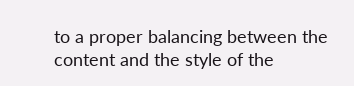to a proper balancing between the content and the style of the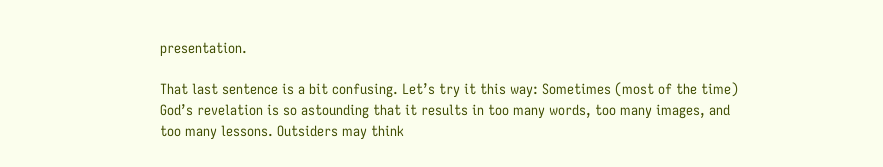presentation.

That last sentence is a bit confusing. Let’s try it this way: Sometimes (most of the time) God’s revelation is so astounding that it results in too many words, too many images, and too many lessons. Outsiders may think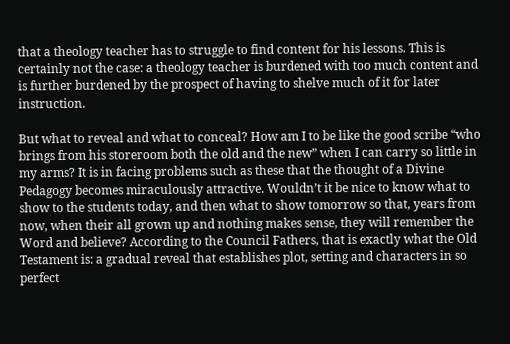that a theology teacher has to struggle to find content for his lessons. This is certainly not the case: a theology teacher is burdened with too much content and is further burdened by the prospect of having to shelve much of it for later instruction.

But what to reveal and what to conceal? How am I to be like the good scribe “who brings from his storeroom both the old and the new” when I can carry so little in my arms? It is in facing problems such as these that the thought of a Divine Pedagogy becomes miraculously attractive. Wouldn’t it be nice to know what to show to the students today, and then what to show tomorrow so that, years from now, when their all grown up and nothing makes sense, they will remember the Word and believe? According to the Council Fathers, that is exactly what the Old Testament is: a gradual reveal that establishes plot, setting and characters in so perfect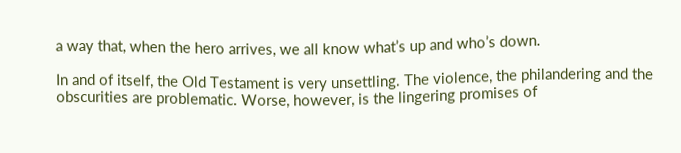a way that, when the hero arrives, we all know what’s up and who’s down.

In and of itself, the Old Testament is very unsettling. The violence, the philandering and the obscurities are problematic. Worse, however, is the lingering promises of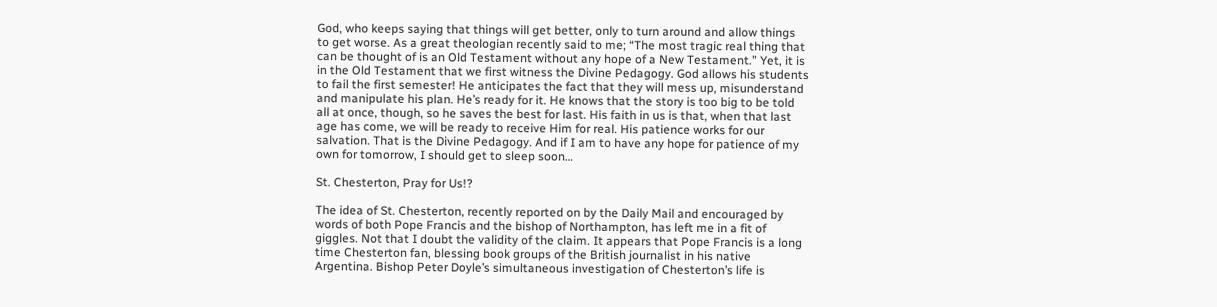God, who keeps saying that things will get better, only to turn around and allow things to get worse. As a great theologian recently said to me; “The most tragic real thing that can be thought of is an Old Testament without any hope of a New Testament.” Yet, it is in the Old Testament that we first witness the Divine Pedagogy. God allows his students to fail the first semester! He anticipates the fact that they will mess up, misunderstand and manipulate his plan. He’s ready for it. He knows that the story is too big to be told all at once, though, so he saves the best for last. His faith in us is that, when that last age has come, we will be ready to receive Him for real. His patience works for our salvation. That is the Divine Pedagogy. And if I am to have any hope for patience of my own for tomorrow, I should get to sleep soon…

St. Chesterton, Pray for Us!?

The idea of St. Chesterton, recently reported on by the Daily Mail and encouraged by words of both Pope Francis and the bishop of Northampton, has left me in a fit of giggles. Not that I doubt the validity of the claim. It appears that Pope Francis is a long time Chesterton fan, blessing book groups of the British journalist in his native Argentina. Bishop Peter Doyle’s simultaneous investigation of Chesterton’s life is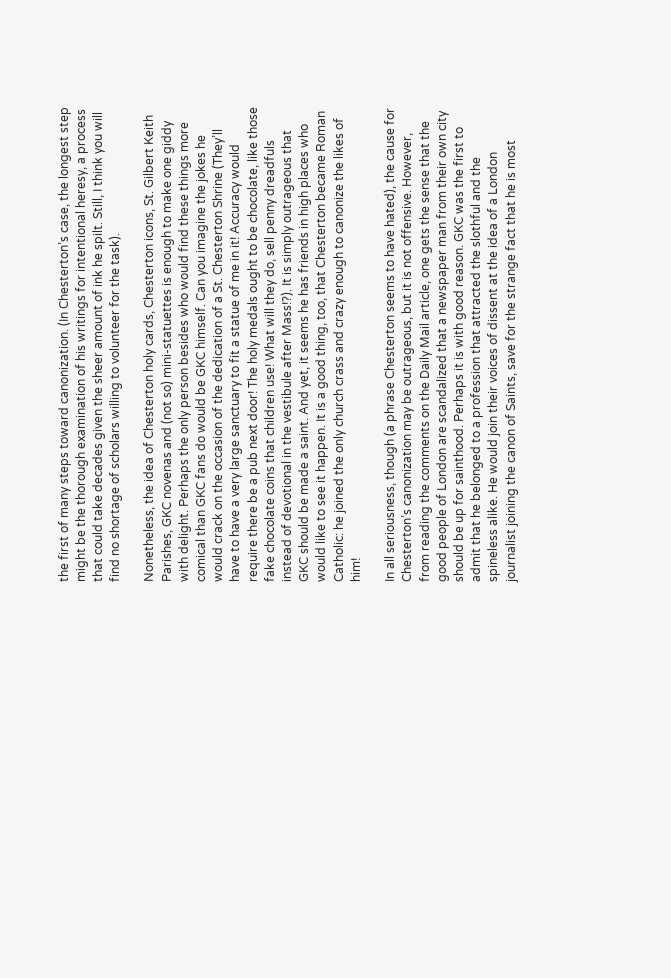the first of many steps toward canonization. (In Chesterton’s case, the longest step might be the thorough examination of his writings for intentional heresy, a process that could take decades given the sheer amount of ink he spilt. Still, I think you will find no shortage of scholars willing to volunteer for the task).

Nonetheless, the idea of Chesterton holy cards, Chesterton icons, St. Gilbert Keith Parishes, GKC novenas and (not so) mini-statuettes is enough to make one giddy with delight. Perhaps the only person besides who would find these things more comical than GKC fans do would be GKC himself. Can you imagine the jokes he would crack on the occasion of the dedication of a St. Chesterton Shrine (They’ll have to have a very large sanctuary to fit a statue of me in it! Accuracy would require there be a pub next door! The holy medals ought to be chocolate, like those fake chocolate coins that children use! What will they do, sell penny dreadfuls instead of devotional in the vestibule after Mass!?). It is simply outrageous that GKC should be made a saint. And yet, it seems he has friends in high places who would like to see it happen. It is a good thing, too, that Chesterton became Roman Catholic: he joined the only church crass and crazy enough to canonize the likes of him!

In all seriousness, though (a phrase Chesterton seems to have hated), the cause for Chesterton’s canonization may be outrageous, but it is not offensive. However, from reading the comments on the Daily Mail article, one gets the sense that the good people of London are scandalized that a newspaper man from their own city should be up for sainthood. Perhaps it is with good reason. GKC was the first to admit that he belonged to a profession that attracted the slothful and the spineless alike. He would join their voices of dissent at the idea of a London journalist joining the canon of Saints, save for the strange fact that he is most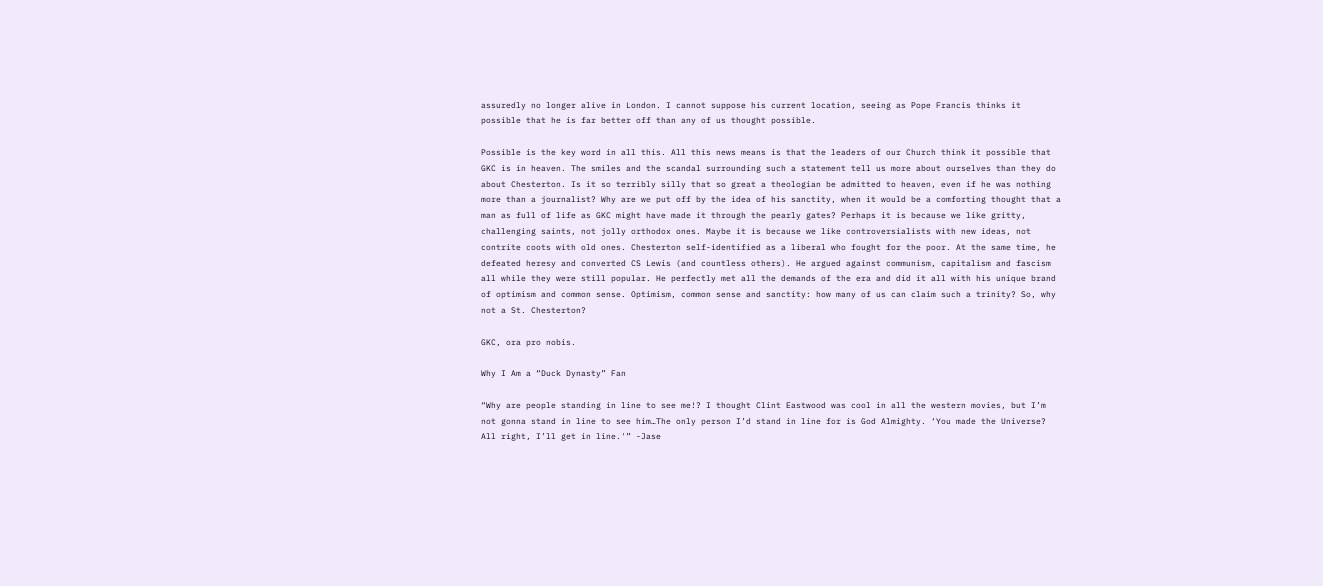assuredly no longer alive in London. I cannot suppose his current location, seeing as Pope Francis thinks it possible that he is far better off than any of us thought possible.

Possible is the key word in all this. All this news means is that the leaders of our Church think it possible that GKC is in heaven. The smiles and the scandal surrounding such a statement tell us more about ourselves than they do about Chesterton. Is it so terribly silly that so great a theologian be admitted to heaven, even if he was nothing more than a journalist? Why are we put off by the idea of his sanctity, when it would be a comforting thought that a man as full of life as GKC might have made it through the pearly gates? Perhaps it is because we like gritty, challenging saints, not jolly orthodox ones. Maybe it is because we like controversialists with new ideas, not contrite coots with old ones. Chesterton self-identified as a liberal who fought for the poor. At the same time, he defeated heresy and converted CS Lewis (and countless others). He argued against communism, capitalism and fascism all while they were still popular. He perfectly met all the demands of the era and did it all with his unique brand of optimism and common sense. Optimism, common sense and sanctity: how many of us can claim such a trinity? So, why not a St. Chesterton?

GKC, ora pro nobis.

Why I Am a “Duck Dynasty” Fan

“Why are people standing in line to see me!? I thought Clint Eastwood was cool in all the western movies, but I’m not gonna stand in line to see him…The only person I’d stand in line for is God Almighty. ‘You made the Universe? All right, I’ll get in line.'” -Jase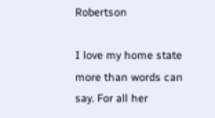Robertson

I love my home state more than words can say. For all her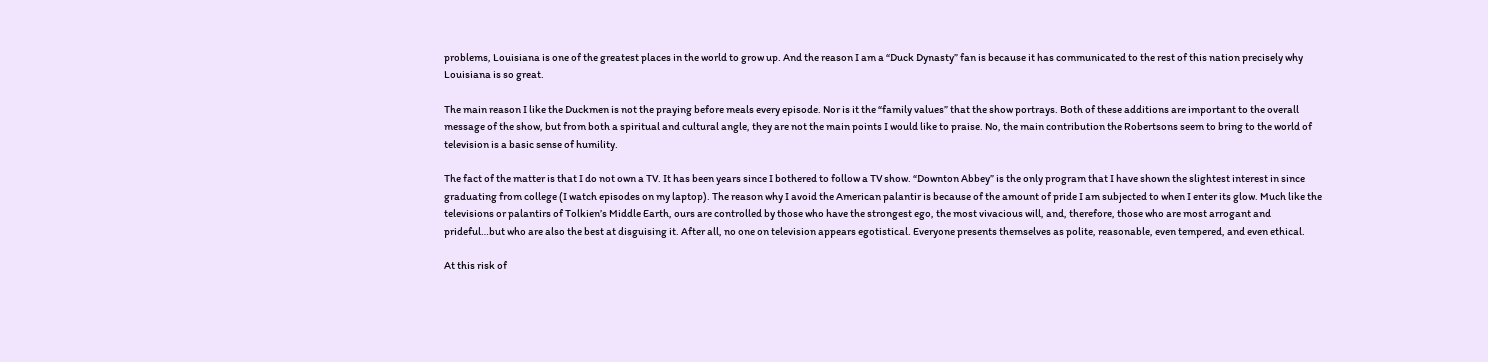problems, Louisiana is one of the greatest places in the world to grow up. And the reason I am a “Duck Dynasty” fan is because it has communicated to the rest of this nation precisely why Louisiana is so great.

The main reason I like the Duckmen is not the praying before meals every episode. Nor is it the “family values” that the show portrays. Both of these additions are important to the overall message of the show, but from both a spiritual and cultural angle, they are not the main points I would like to praise. No, the main contribution the Robertsons seem to bring to the world of television is a basic sense of humility.

The fact of the matter is that I do not own a TV. It has been years since I bothered to follow a TV show. “Downton Abbey” is the only program that I have shown the slightest interest in since graduating from college (I watch episodes on my laptop). The reason why I avoid the American palantir is because of the amount of pride I am subjected to when I enter its glow. Much like the televisions or palantirs of Tolkien’s Middle Earth, ours are controlled by those who have the strongest ego, the most vivacious will, and, therefore, those who are most arrogant and prideful…but who are also the best at disguising it. After all, no one on television appears egotistical. Everyone presents themselves as polite, reasonable, even tempered, and even ethical.

At this risk of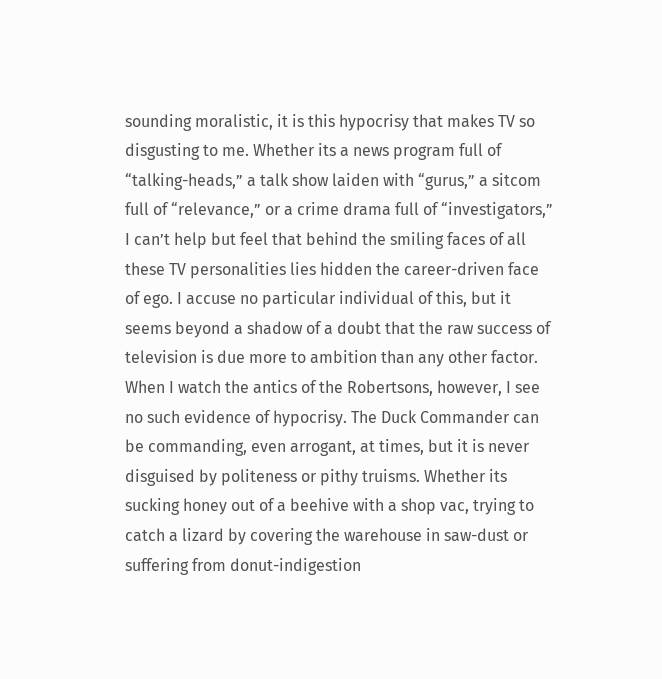sounding moralistic, it is this hypocrisy that makes TV so disgusting to me. Whether its a news program full of “talking-heads,” a talk show laiden with “gurus,” a sitcom full of “relevance,” or a crime drama full of “investigators,” I can’t help but feel that behind the smiling faces of all these TV personalities lies hidden the career-driven face of ego. I accuse no particular individual of this, but it seems beyond a shadow of a doubt that the raw success of television is due more to ambition than any other factor. When I watch the antics of the Robertsons, however, I see no such evidence of hypocrisy. The Duck Commander can be commanding, even arrogant, at times, but it is never disguised by politeness or pithy truisms. Whether its sucking honey out of a beehive with a shop vac, trying to catch a lizard by covering the warehouse in saw-dust or suffering from donut-indigestion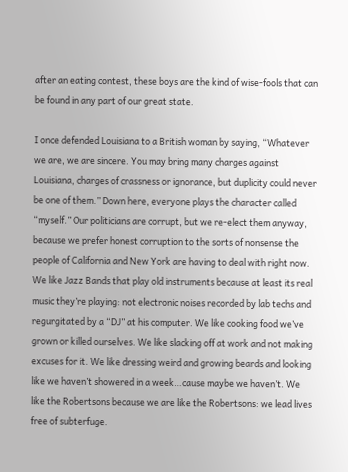after an eating contest, these boys are the kind of wise-fools that can be found in any part of our great state.

I once defended Louisiana to a British woman by saying, “Whatever we are, we are sincere. You may bring many charges against Louisiana, charges of crassness or ignorance, but duplicity could never be one of them.” Down here, everyone plays the character called “myself.” Our politicians are corrupt, but we re-elect them anyway, because we prefer honest corruption to the sorts of nonsense the people of California and New York are having to deal with right now. We like Jazz Bands that play old instruments because at least its real music they’re playing: not electronic noises recorded by lab techs and regurgitated by a “DJ” at his computer. We like cooking food we’ve grown or killed ourselves. We like slacking off at work and not making excuses for it. We like dressing weird and growing beards and looking like we haven’t showered in a week…cause maybe we haven’t. We like the Robertsons because we are like the Robertsons: we lead lives free of subterfuge.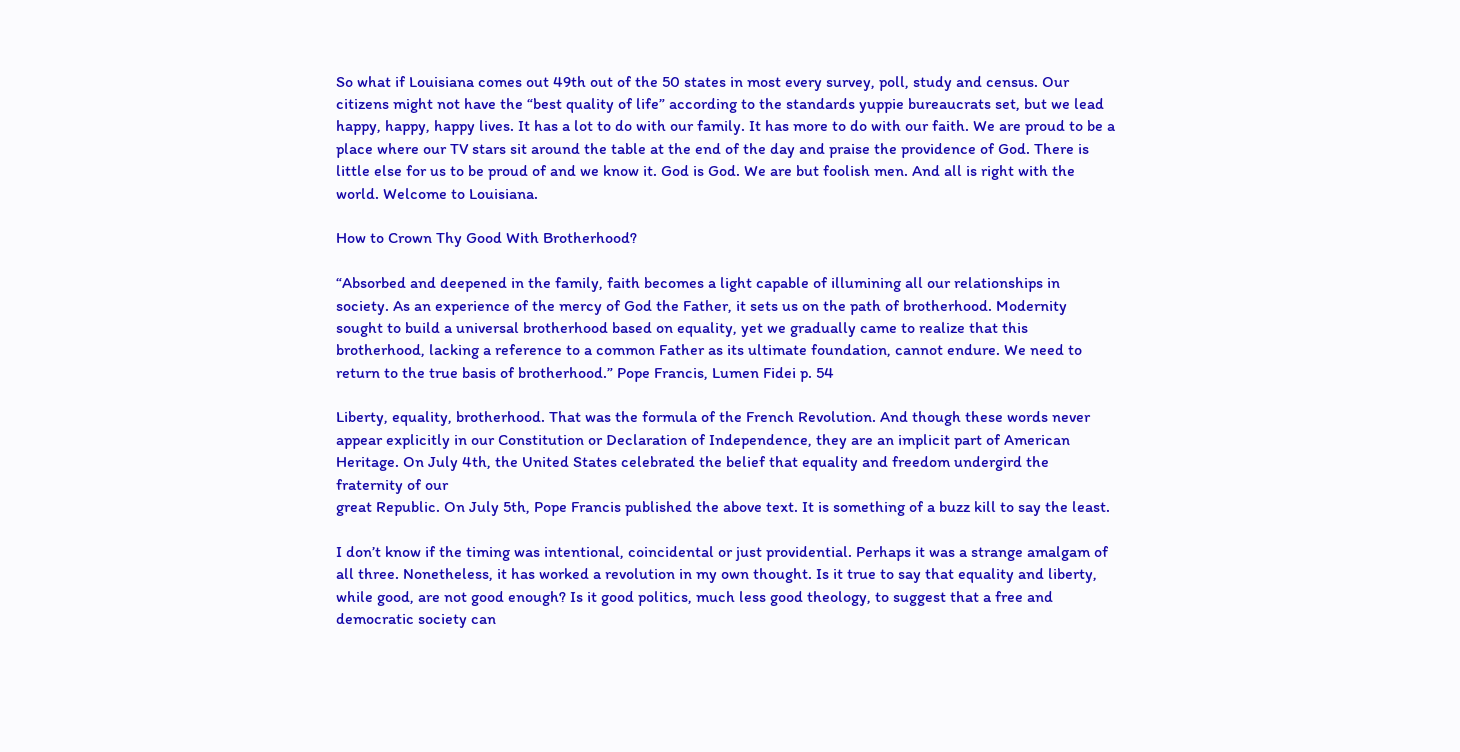So what if Louisiana comes out 49th out of the 50 states in most every survey, poll, study and census. Our citizens might not have the “best quality of life” according to the standards yuppie bureaucrats set, but we lead happy, happy, happy lives. It has a lot to do with our family. It has more to do with our faith. We are proud to be a place where our TV stars sit around the table at the end of the day and praise the providence of God. There is little else for us to be proud of and we know it. God is God. We are but foolish men. And all is right with the world. Welcome to Louisiana.

How to Crown Thy Good With Brotherhood?

“Absorbed and deepened in the family, faith becomes a light capable of illumining all our relationships in society. As an experience of the mercy of God the Father, it sets us on the path of brotherhood. Modernity sought to build a universal brotherhood based on equality, yet we gradually came to realize that this brotherhood, lacking a reference to a common Father as its ultimate foundation, cannot endure. We need to return to the true basis of brotherhood.” Pope Francis, Lumen Fidei p. 54

Liberty, equality, brotherhood. That was the formula of the French Revolution. And though these words never appear explicitly in our Constitution or Declaration of Independence, they are an implicit part of American Heritage. On July 4th, the United States celebrated the belief that equality and freedom undergird the fraternity of our
great Republic. On July 5th, Pope Francis published the above text. It is something of a buzz kill to say the least.

I don’t know if the timing was intentional, coincidental or just providential. Perhaps it was a strange amalgam of all three. Nonetheless, it has worked a revolution in my own thought. Is it true to say that equality and liberty, while good, are not good enough? Is it good politics, much less good theology, to suggest that a free and democratic society can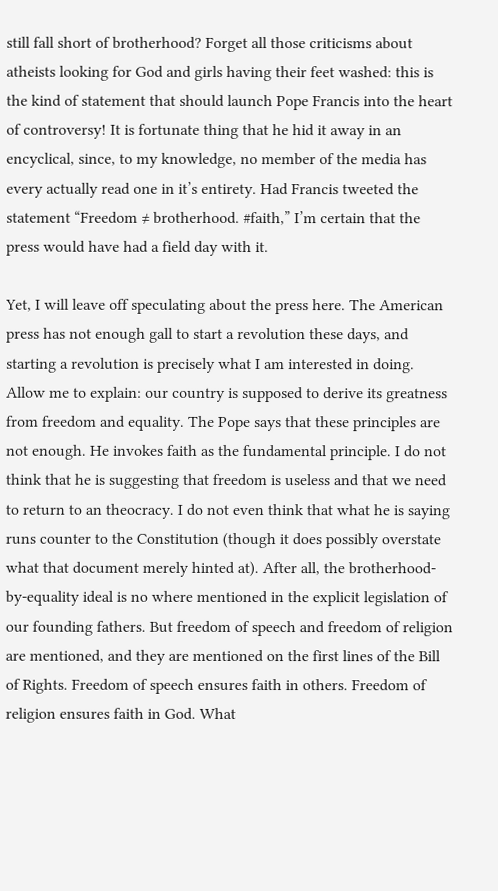still fall short of brotherhood? Forget all those criticisms about atheists looking for God and girls having their feet washed: this is the kind of statement that should launch Pope Francis into the heart of controversy! It is fortunate thing that he hid it away in an encyclical, since, to my knowledge, no member of the media has every actually read one in it’s entirety. Had Francis tweeted the statement “Freedom ≠ brotherhood. #faith,” I’m certain that the press would have had a field day with it.

Yet, I will leave off speculating about the press here. The American press has not enough gall to start a revolution these days, and starting a revolution is precisely what I am interested in doing. Allow me to explain: our country is supposed to derive its greatness from freedom and equality. The Pope says that these principles are not enough. He invokes faith as the fundamental principle. I do not think that he is suggesting that freedom is useless and that we need to return to an theocracy. I do not even think that what he is saying runs counter to the Constitution (though it does possibly overstate what that document merely hinted at). After all, the brotherhood-by-equality ideal is no where mentioned in the explicit legislation of our founding fathers. But freedom of speech and freedom of religion are mentioned, and they are mentioned on the first lines of the Bill of Rights. Freedom of speech ensures faith in others. Freedom of religion ensures faith in God. What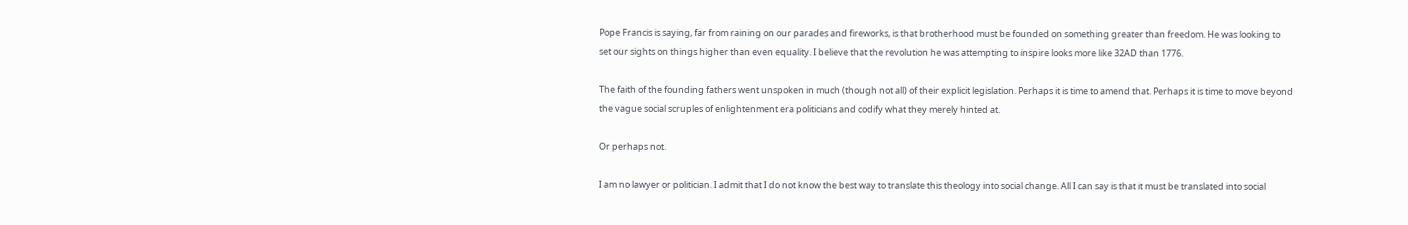Pope Francis is saying, far from raining on our parades and fireworks, is that brotherhood must be founded on something greater than freedom. He was looking to set our sights on things higher than even equality. I believe that the revolution he was attempting to inspire looks more like 32AD than 1776.

The faith of the founding fathers went unspoken in much (though not all) of their explicit legislation. Perhaps it is time to amend that. Perhaps it is time to move beyond the vague social scruples of enlightenment era politicians and codify what they merely hinted at.

Or perhaps not.

I am no lawyer or politician. I admit that I do not know the best way to translate this theology into social change. All I can say is that it must be translated into social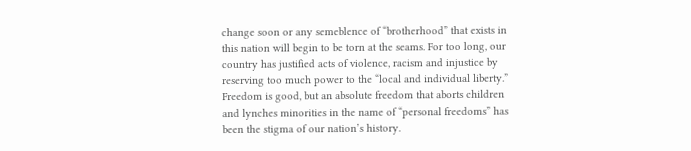change soon or any semeblence of “brotherhood” that exists in this nation will begin to be torn at the seams. For too long, our country has justified acts of violence, racism and injustice by reserving too much power to the “local and individual liberty.” Freedom is good, but an absolute freedom that aborts children and lynches minorities in the name of “personal freedoms” has been the stigma of our nation’s history.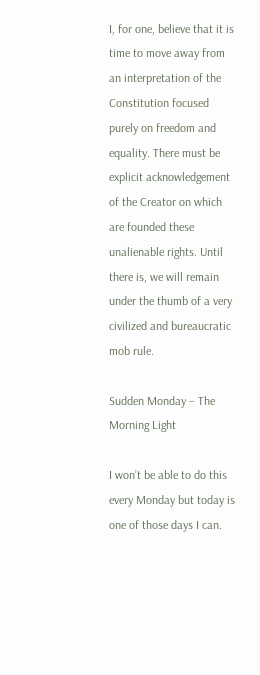I, for one, believe that it is time to move away from an interpretation of the Constitution focused purely on freedom and equality. There must be explicit acknowledgement of the Creator on which are founded these unalienable rights. Until there is, we will remain under the thumb of a very civilized and bureaucratic mob rule.

Sudden Monday – The Morning Light

I won’t be able to do this every Monday but today is one of those days I can.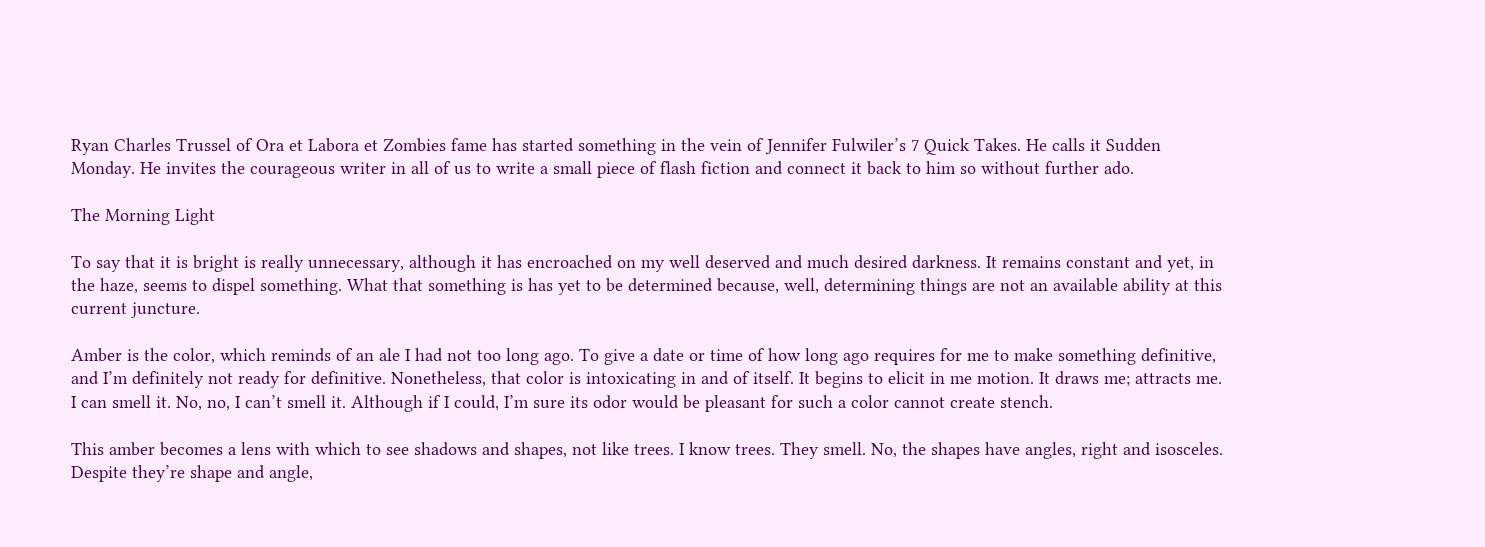Ryan Charles Trussel of Ora et Labora et Zombies fame has started something in the vein of Jennifer Fulwiler’s 7 Quick Takes. He calls it Sudden Monday. He invites the courageous writer in all of us to write a small piece of flash fiction and connect it back to him so without further ado.

The Morning Light

To say that it is bright is really unnecessary, although it has encroached on my well deserved and much desired darkness. It remains constant and yet, in the haze, seems to dispel something. What that something is has yet to be determined because, well, determining things are not an available ability at this current juncture.

Amber is the color, which reminds of an ale I had not too long ago. To give a date or time of how long ago requires for me to make something definitive, and I’m definitely not ready for definitive. Nonetheless, that color is intoxicating in and of itself. It begins to elicit in me motion. It draws me; attracts me. I can smell it. No, no, I can’t smell it. Although if I could, I’m sure its odor would be pleasant for such a color cannot create stench.

This amber becomes a lens with which to see shadows and shapes, not like trees. I know trees. They smell. No, the shapes have angles, right and isosceles. Despite they’re shape and angle,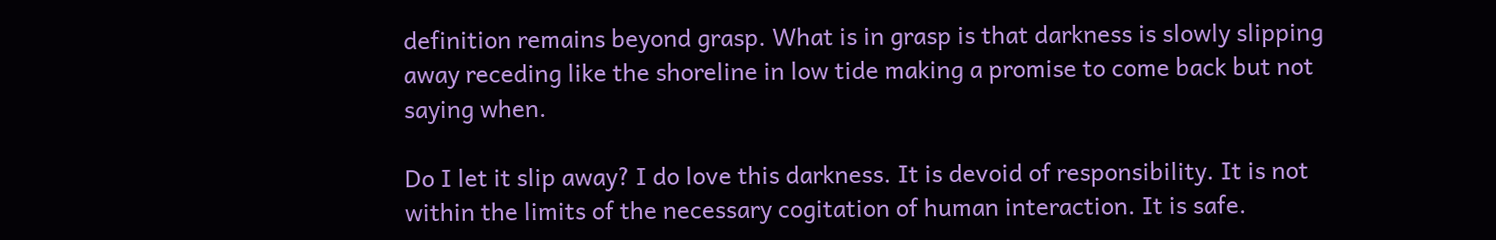definition remains beyond grasp. What is in grasp is that darkness is slowly slipping away receding like the shoreline in low tide making a promise to come back but not saying when.

Do I let it slip away? I do love this darkness. It is devoid of responsibility. It is not within the limits of the necessary cogitation of human interaction. It is safe.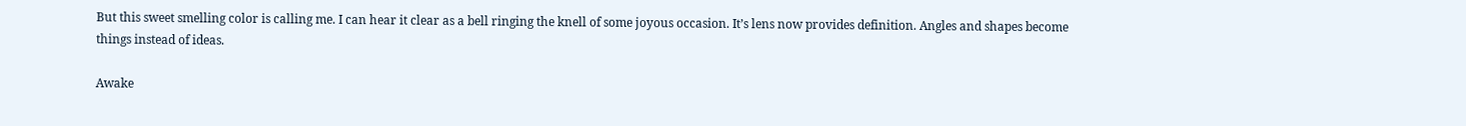But this sweet smelling color is calling me. I can hear it clear as a bell ringing the knell of some joyous occasion. It’s lens now provides definition. Angles and shapes become things instead of ideas.

Awake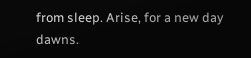from sleep. Arise, for a new day dawns.